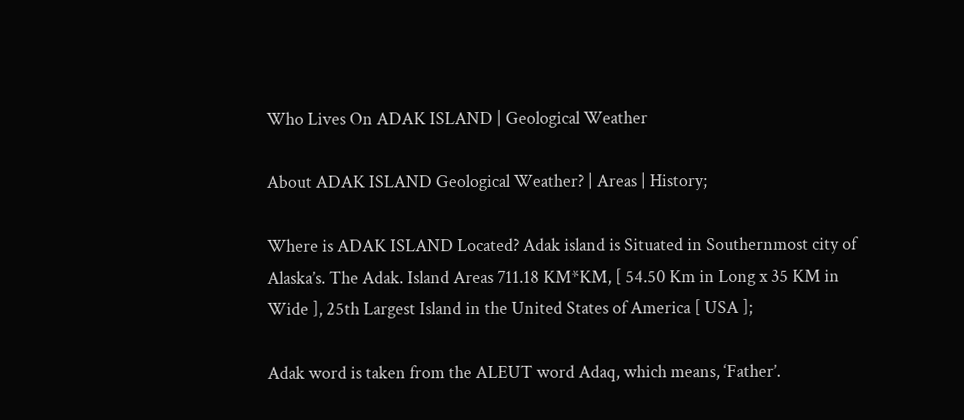Who Lives On ADAK ISLAND | Geological Weather

About ADAK ISLAND Geological Weather? | Areas | History;

Where is ADAK ISLAND Located? Adak island is Situated in Southernmost city of Alaska’s. The Adak. Island Areas 711.18 KM*KM, [ 54.50 Km in Long x 35 KM in Wide ], 25th Largest Island in the United States of America [ USA ];

Adak word is taken from the ALEUT word Adaq, which means, ‘Father’.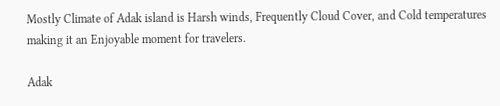Mostly Climate of Adak island is Harsh winds, Frequently Cloud Cover, and Cold temperatures making it an Enjoyable moment for travelers.

Adak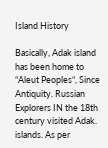Island History

Basically, Adak island has been home to “Aleut Peoples“, Since Antiquity. Russian Explorers IN the 18th century visited Adak. islands. As per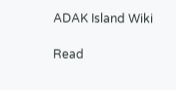ADAK Island Wiki

Read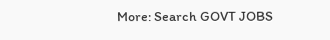More: Search GOVT JOBS